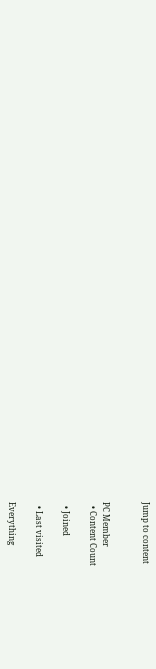Jump to content


PC Member
  • Content Count

  • Joined

  • Last visited

Everything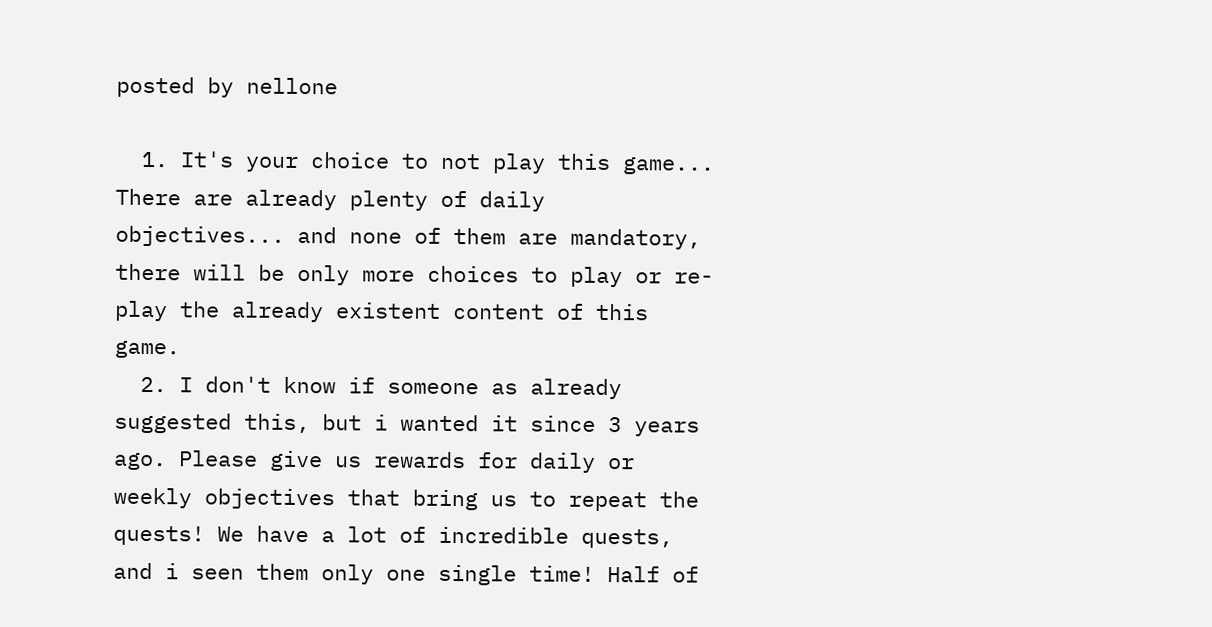posted by nellone

  1. It's your choice to not play this game... There are already plenty of daily objectives... and none of them are mandatory, there will be only more choices to play or re-play the already existent content of this game.
  2. I don't know if someone as already suggested this, but i wanted it since 3 years ago. Please give us rewards for daily or weekly objectives that bring us to repeat the quests! We have a lot of incredible quests, and i seen them only one single time! Half of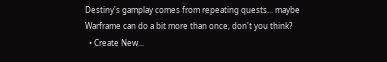Destiny's gamplay comes from repeating quests... maybe Warframe can do a bit more than once, don't you think?
  • Create New...